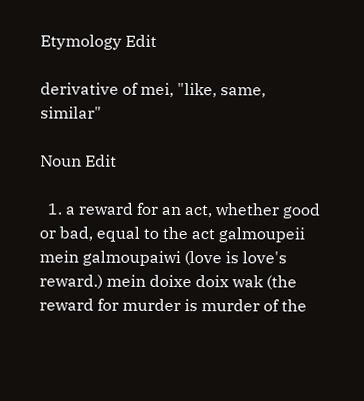Etymology Edit

derivative of mei, "like, same, similar"

Noun Edit

  1. a reward for an act, whether good or bad, equal to the act galmoupeii mein galmoupaiwi (love is love's reward.) mein doixe doix wak (the reward for murder is murder of the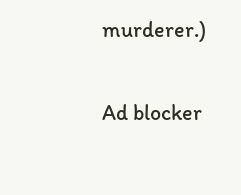murderer.)

Ad blocker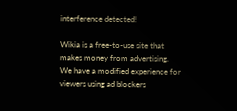interference detected!

Wikia is a free-to-use site that makes money from advertising. We have a modified experience for viewers using ad blockers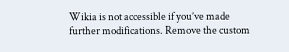Wikia is not accessible if you’ve made further modifications. Remove the custom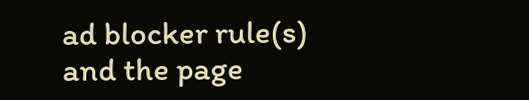ad blocker rule(s) and the page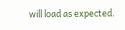will load as expected.